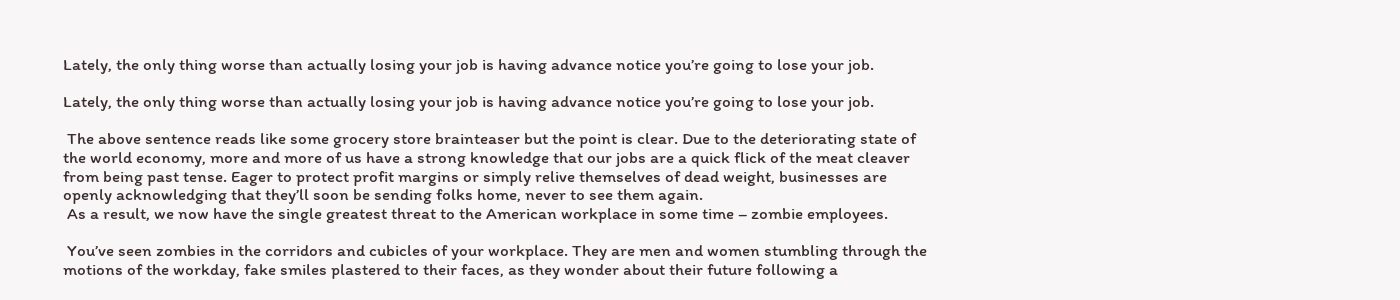Lately, the only thing worse than actually losing your job is having advance notice you’re going to lose your job.

Lately, the only thing worse than actually losing your job is having advance notice you’re going to lose your job.

 The above sentence reads like some grocery store brainteaser but the point is clear. Due to the deteriorating state of the world economy, more and more of us have a strong knowledge that our jobs are a quick flick of the meat cleaver from being past tense. Eager to protect profit margins or simply relive themselves of dead weight, businesses are openly acknowledging that they’ll soon be sending folks home, never to see them again.
 As a result, we now have the single greatest threat to the American workplace in some time – zombie employees.

 You’ve seen zombies in the corridors and cubicles of your workplace. They are men and women stumbling through the motions of the workday, fake smiles plastered to their faces, as they wonder about their future following a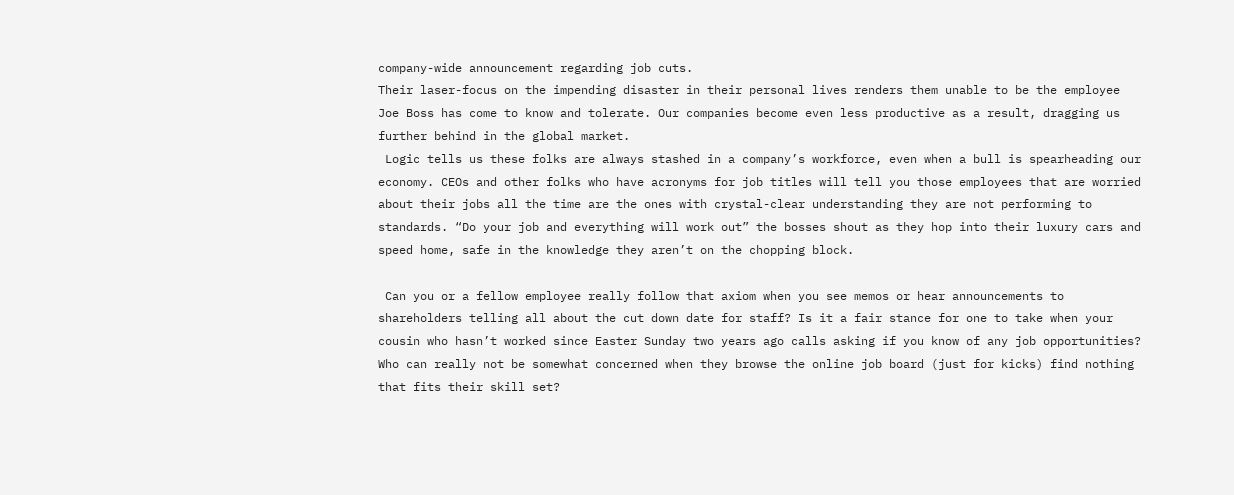company-wide announcement regarding job cuts.
Their laser-focus on the impending disaster in their personal lives renders them unable to be the employee Joe Boss has come to know and tolerate. Our companies become even less productive as a result, dragging us further behind in the global market.
 Logic tells us these folks are always stashed in a company’s workforce, even when a bull is spearheading our economy. CEOs and other folks who have acronyms for job titles will tell you those employees that are worried about their jobs all the time are the ones with crystal-clear understanding they are not performing to standards. “Do your job and everything will work out” the bosses shout as they hop into their luxury cars and speed home, safe in the knowledge they aren’t on the chopping block.

 Can you or a fellow employee really follow that axiom when you see memos or hear announcements to shareholders telling all about the cut down date for staff? Is it a fair stance for one to take when your cousin who hasn’t worked since Easter Sunday two years ago calls asking if you know of any job opportunities? Who can really not be somewhat concerned when they browse the online job board (just for kicks) find nothing that fits their skill set?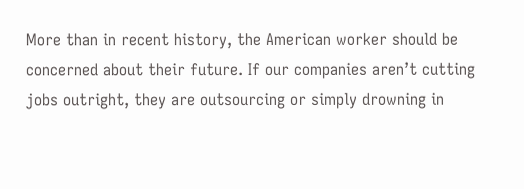More than in recent history, the American worker should be concerned about their future. If our companies aren’t cutting jobs outright, they are outsourcing or simply drowning in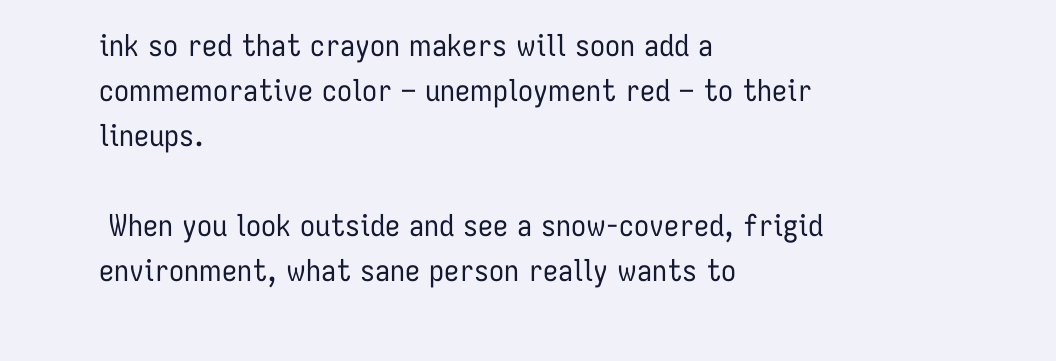ink so red that crayon makers will soon add a commemorative color – unemployment red – to their lineups.

 When you look outside and see a snow-covered, frigid environment, what sane person really wants to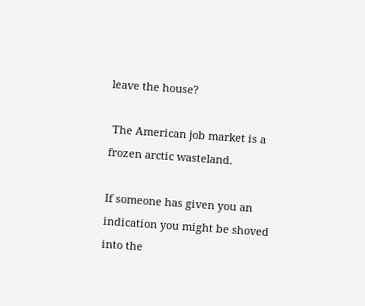leave the house?

 The American job market is a frozen arctic wasteland.

If someone has given you an indication you might be shoved into the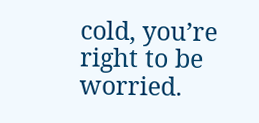cold, you’re right to be worried.